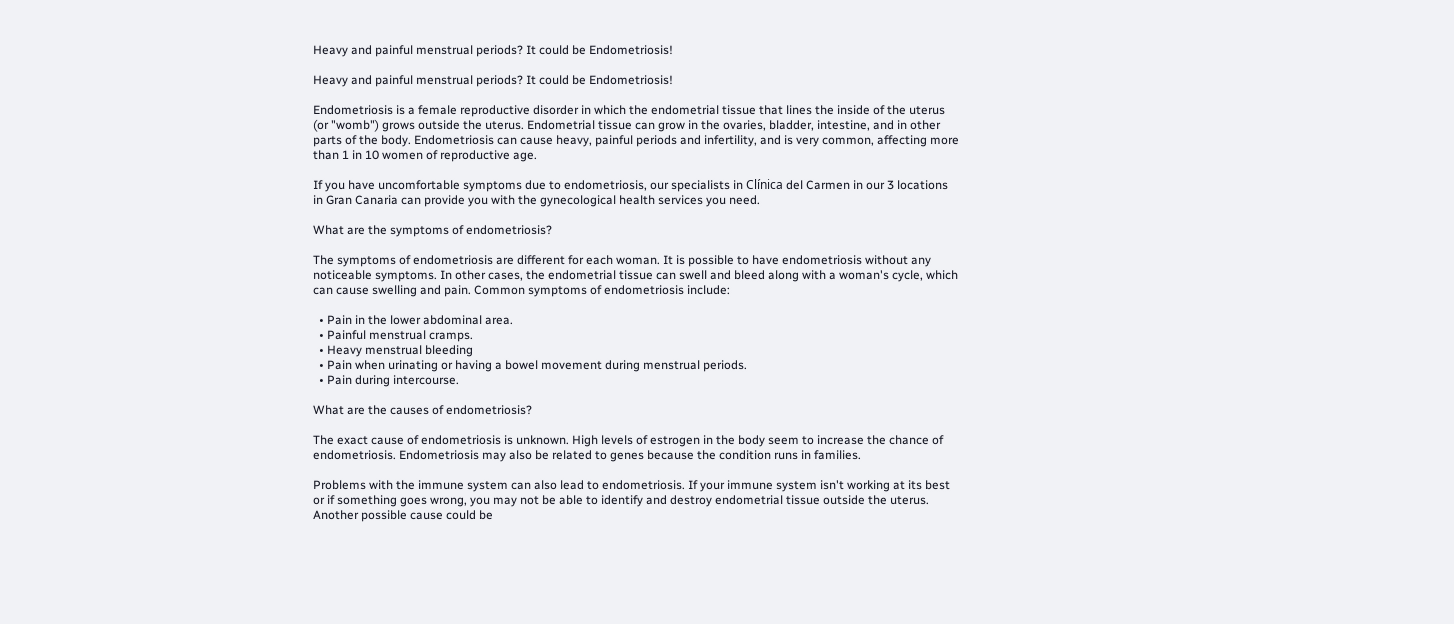Heavy and painful menstrual periods? It could be Endometriosis!

Heavy and painful menstrual periods? It could be Endometriosis!

Endometriosis is a female reproductive disorder in which the endometrial tissue that lines the inside of the uterus (or "womb") grows outside the uterus. Endometrial tissue can grow in the ovaries, bladder, intestine, and in other parts of the body. Endometriosis can cause heavy, painful periods and infertility, and is very common, affecting more than 1 in 10 women of reproductive age.

If you have uncomfortable symptoms due to endometriosis, our specialists in Clínica del Carmen in our 3 locations in Gran Canaria can provide you with the gynecological health services you need.

What are the symptoms of endometriosis?

The symptoms of endometriosis are different for each woman. It is possible to have endometriosis without any noticeable symptoms. In other cases, the endometrial tissue can swell and bleed along with a woman's cycle, which can cause swelling and pain. Common symptoms of endometriosis include:

  • Pain in the lower abdominal area.
  • Painful menstrual cramps.
  • Heavy menstrual bleeding
  • Pain when urinating or having a bowel movement during menstrual periods.
  • Pain during intercourse.

What are the causes of endometriosis?

The exact cause of endometriosis is unknown. High levels of estrogen in the body seem to increase the chance of endometriosis. Endometriosis may also be related to genes because the condition runs in families.

Problems with the immune system can also lead to endometriosis. If your immune system isn't working at its best or if something goes wrong, you may not be able to identify and destroy endometrial tissue outside the uterus. Another possible cause could be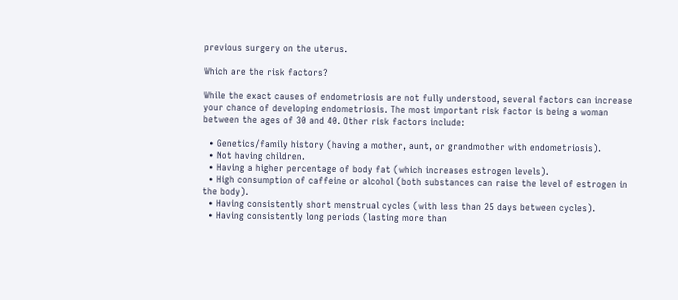previous surgery on the uterus.

Which are the risk factors?

While the exact causes of endometriosis are not fully understood, several factors can increase your chance of developing endometriosis. The most important risk factor is being a woman between the ages of 30 and 40. Other risk factors include:

  • Genetics/family history (having a mother, aunt, or grandmother with endometriosis).
  • Not having children.
  • Having a higher percentage of body fat (which increases estrogen levels).
  • High consumption of caffeine or alcohol (both substances can raise the level of estrogen in the body).
  • Having consistently short menstrual cycles (with less than 25 days between cycles).
  • Having consistently long periods (lasting more than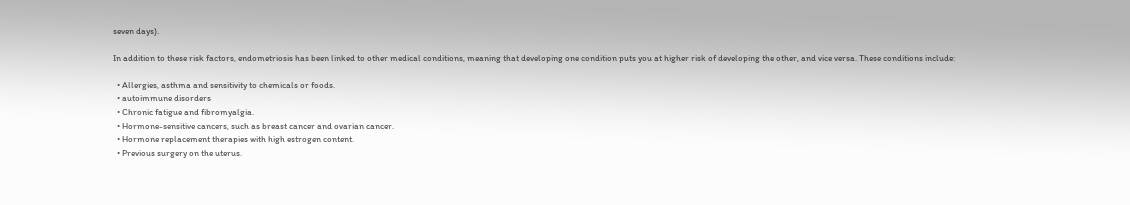seven days).

In addition to these risk factors, endometriosis has been linked to other medical conditions, meaning that developing one condition puts you at higher risk of developing the other, and vice versa. These conditions include:

  • Allergies, asthma and sensitivity to chemicals or foods.
  • autoimmune disorders
  • Chronic fatigue and fibromyalgia.
  • Hormone-sensitive cancers, such as breast cancer and ovarian cancer.
  • Hormone replacement therapies with high estrogen content.
  • Previous surgery on the uterus.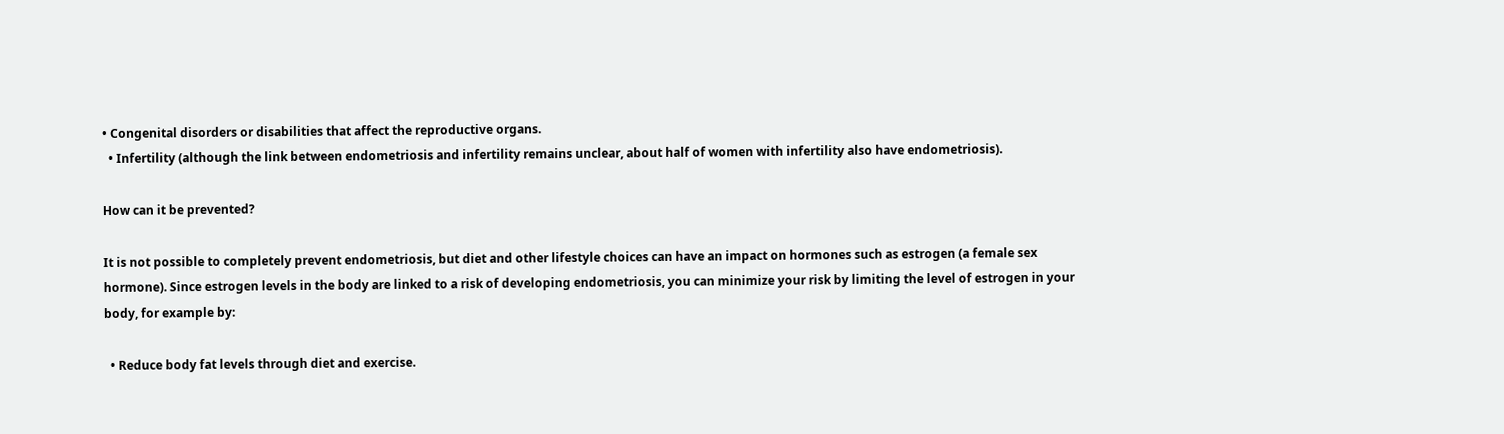• Congenital disorders or disabilities that affect the reproductive organs.
  • Infertility (although the link between endometriosis and infertility remains unclear, about half of women with infertility also have endometriosis).

How can it be prevented?

It is not possible to completely prevent endometriosis, but diet and other lifestyle choices can have an impact on hormones such as estrogen (a female sex hormone). Since estrogen levels in the body are linked to a risk of developing endometriosis, you can minimize your risk by limiting the level of estrogen in your body, for example by:

  • Reduce body fat levels through diet and exercise.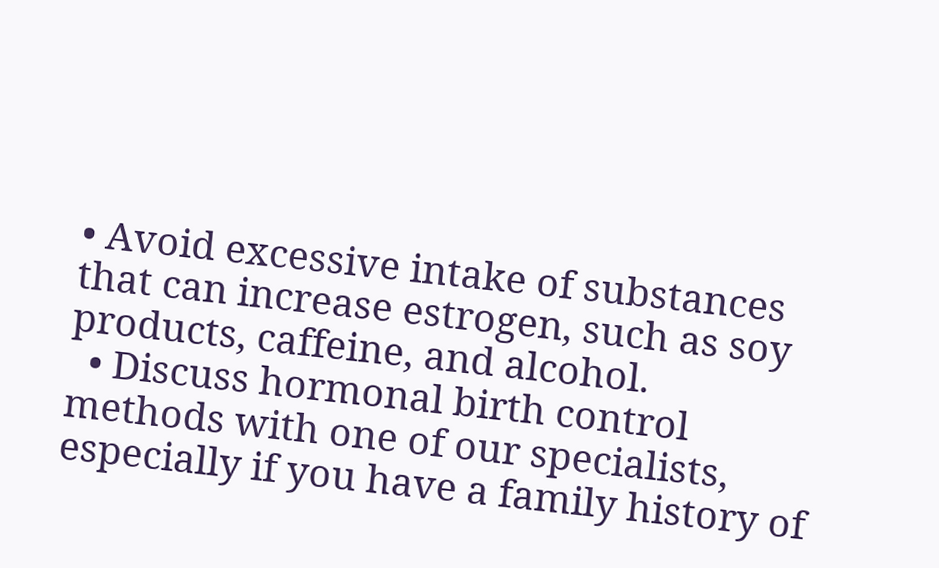• Avoid excessive intake of substances that can increase estrogen, such as soy products, caffeine, and alcohol.
  • Discuss hormonal birth control methods with one of our specialists, especially if you have a family history of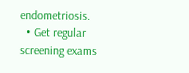endometriosis.
  • Get regular screening exams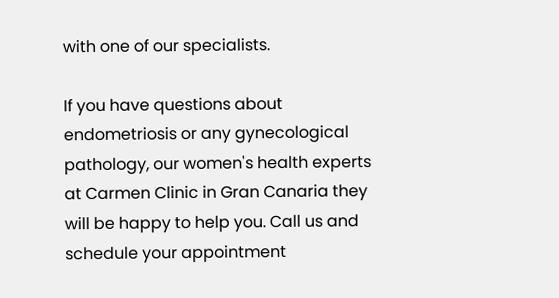with one of our specialists.

If you have questions about endometriosis or any gynecological pathology, our women's health experts at Carmen Clinic in Gran Canaria they will be happy to help you. Call us and schedule your appointment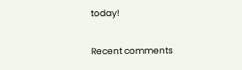today!

Recent comments